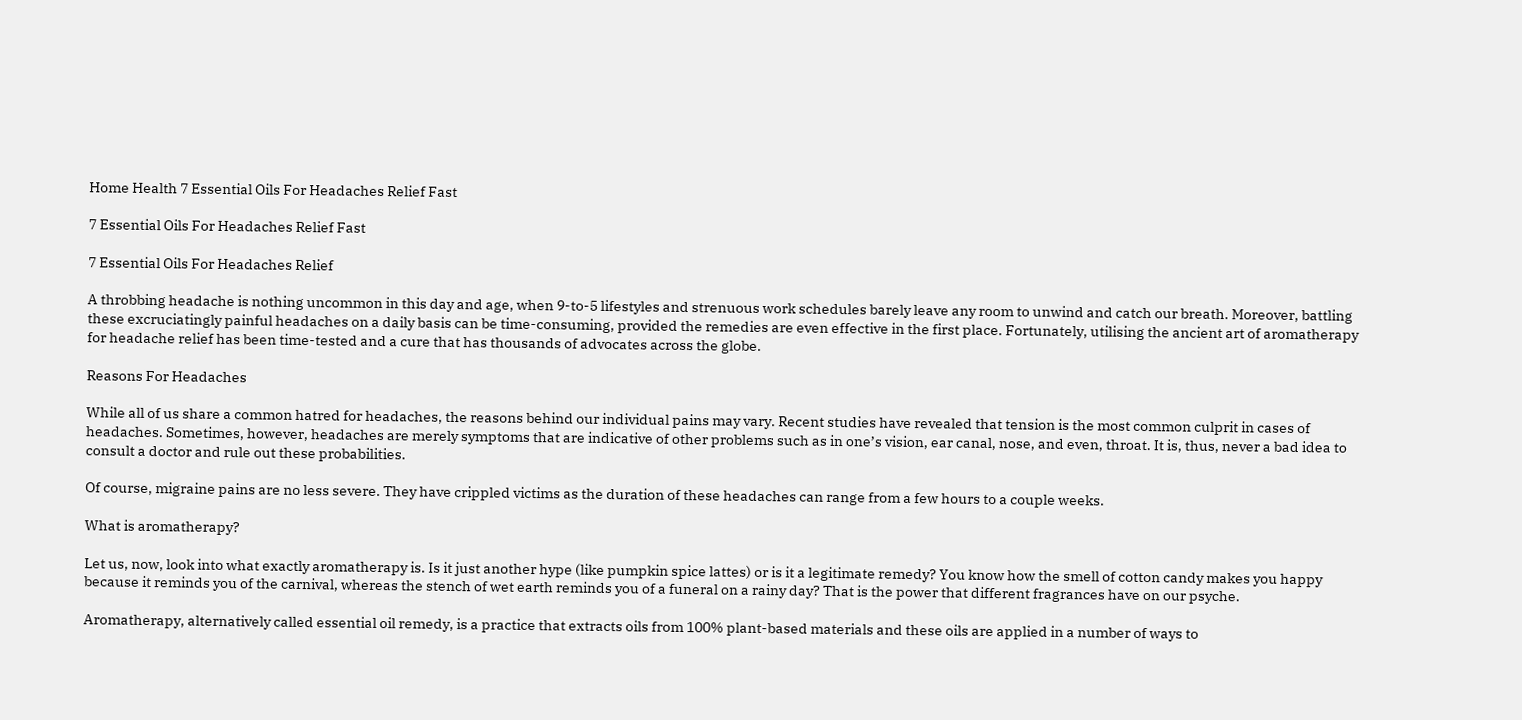Home Health 7 Essential Oils For Headaches Relief Fast

7 Essential Oils For Headaches Relief Fast

7 Essential Oils For Headaches Relief

A throbbing headache is nothing uncommon in this day and age, when 9-to-5 lifestyles and strenuous work schedules barely leave any room to unwind and catch our breath. Moreover, battling these excruciatingly painful headaches on a daily basis can be time-consuming, provided the remedies are even effective in the first place. Fortunately, utilising the ancient art of aromatherapy for headache relief has been time-tested and a cure that has thousands of advocates across the globe.

Reasons For Headaches

While all of us share a common hatred for headaches, the reasons behind our individual pains may vary. Recent studies have revealed that tension is the most common culprit in cases of headaches. Sometimes, however, headaches are merely symptoms that are indicative of other problems such as in one’s vision, ear canal, nose, and even, throat. It is, thus, never a bad idea to consult a doctor and rule out these probabilities.

Of course, migraine pains are no less severe. They have crippled victims as the duration of these headaches can range from a few hours to a couple weeks.

What is aromatherapy?

Let us, now, look into what exactly aromatherapy is. Is it just another hype (like pumpkin spice lattes) or is it a legitimate remedy? You know how the smell of cotton candy makes you happy because it reminds you of the carnival, whereas the stench of wet earth reminds you of a funeral on a rainy day? That is the power that different fragrances have on our psyche.

Aromatherapy, alternatively called essential oil remedy, is a practice that extracts oils from 100% plant-based materials and these oils are applied in a number of ways to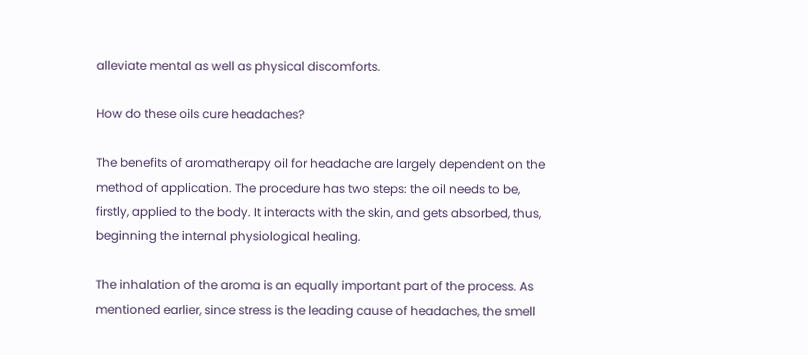alleviate mental as well as physical discomforts.

How do these oils cure headaches?

The benefits of aromatherapy oil for headache are largely dependent on the method of application. The procedure has two steps: the oil needs to be, firstly, applied to the body. It interacts with the skin, and gets absorbed, thus, beginning the internal physiological healing.

The inhalation of the aroma is an equally important part of the process. As mentioned earlier, since stress is the leading cause of headaches, the smell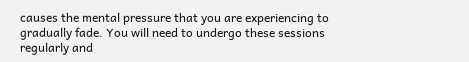causes the mental pressure that you are experiencing to gradually fade. You will need to undergo these sessions regularly and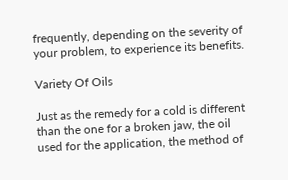frequently, depending on the severity of your problem, to experience its benefits.

Variety Of Oils

Just as the remedy for a cold is different than the one for a broken jaw, the oil used for the application, the method of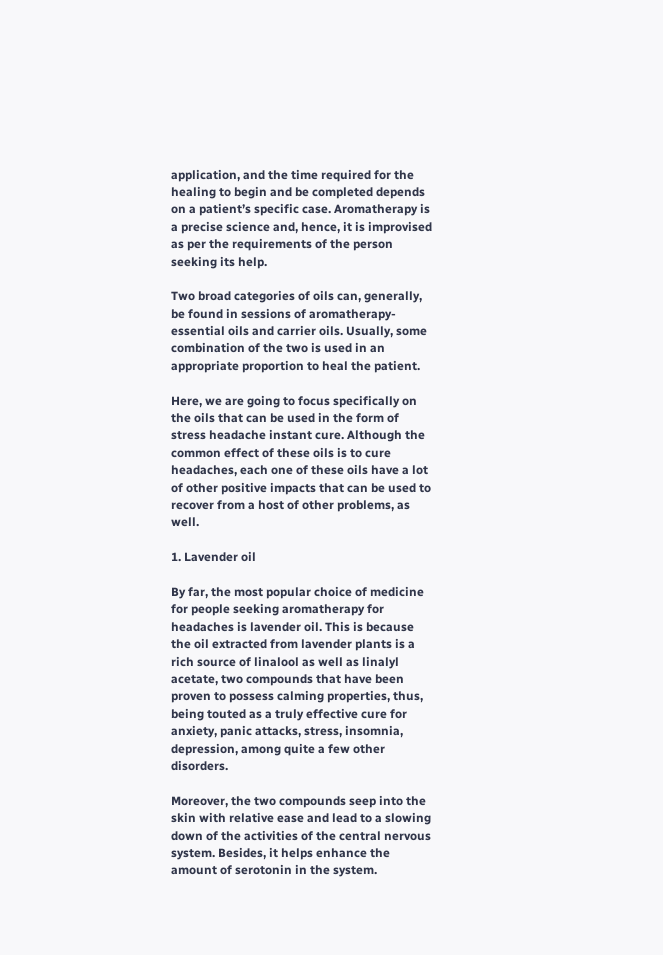application, and the time required for the healing to begin and be completed depends on a patient’s specific case. Aromatherapy is a precise science and, hence, it is improvised as per the requirements of the person seeking its help.

Two broad categories of oils can, generally, be found in sessions of aromatherapy- essential oils and carrier oils. Usually, some combination of the two is used in an appropriate proportion to heal the patient.

Here, we are going to focus specifically on the oils that can be used in the form of stress headache instant cure. Although the common effect of these oils is to cure headaches, each one of these oils have a lot of other positive impacts that can be used to recover from a host of other problems, as well.

1. Lavender oil

By far, the most popular choice of medicine for people seeking aromatherapy for headaches is lavender oil. This is because the oil extracted from lavender plants is a rich source of linalool as well as linalyl acetate, two compounds that have been proven to possess calming properties, thus, being touted as a truly effective cure for anxiety, panic attacks, stress, insomnia, depression, among quite a few other disorders.

Moreover, the two compounds seep into the skin with relative ease and lead to a slowing down of the activities of the central nervous system. Besides, it helps enhance the amount of serotonin in the system.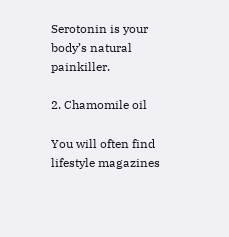Serotonin is your body’s natural painkiller.

2. Chamomile oil

You will often find lifestyle magazines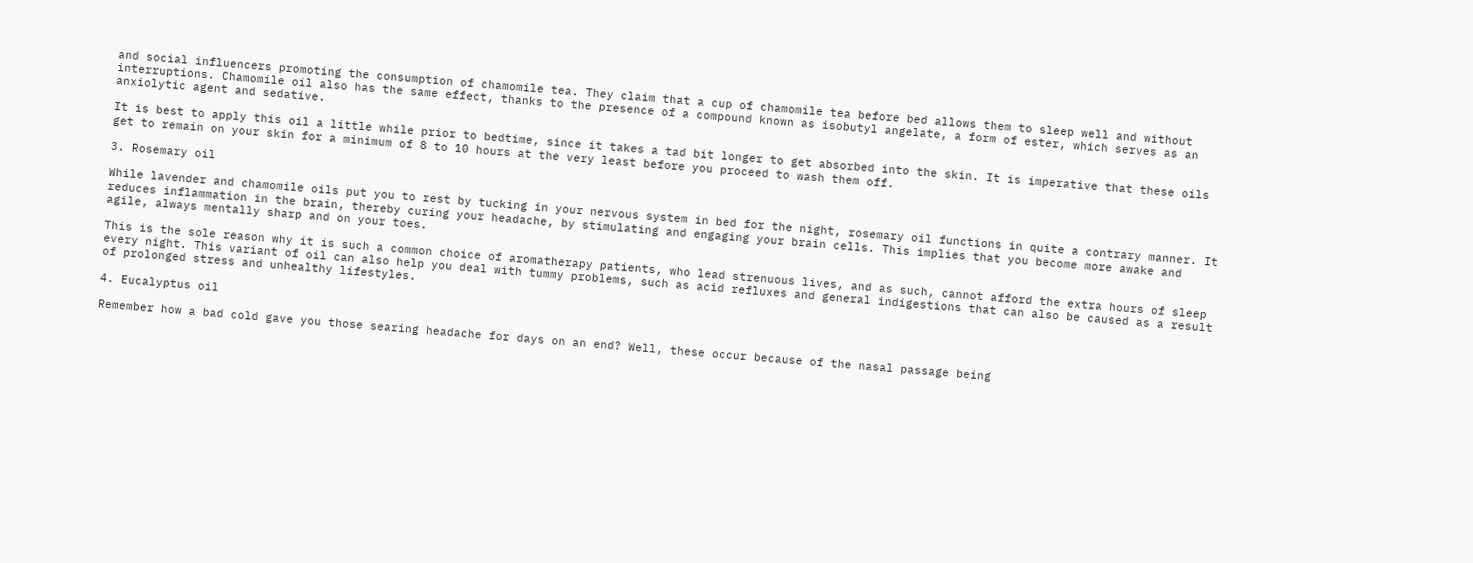and social influencers promoting the consumption of chamomile tea. They claim that a cup of chamomile tea before bed allows them to sleep well and without interruptions. Chamomile oil also has the same effect, thanks to the presence of a compound known as isobutyl angelate, a form of ester, which serves as an anxiolytic agent and sedative.

It is best to apply this oil a little while prior to bedtime, since it takes a tad bit longer to get absorbed into the skin. It is imperative that these oils get to remain on your skin for a minimum of 8 to 10 hours at the very least before you proceed to wash them off.

3. Rosemary oil

While lavender and chamomile oils put you to rest by tucking in your nervous system in bed for the night, rosemary oil functions in quite a contrary manner. It reduces inflammation in the brain, thereby curing your headache, by stimulating and engaging your brain cells. This implies that you become more awake and agile, always mentally sharp and on your toes.

This is the sole reason why it is such a common choice of aromatherapy patients, who lead strenuous lives, and as such, cannot afford the extra hours of sleep every night. This variant of oil can also help you deal with tummy problems, such as acid refluxes and general indigestions that can also be caused as a result of prolonged stress and unhealthy lifestyles.

4. Eucalyptus oil

Remember how a bad cold gave you those searing headache for days on an end? Well, these occur because of the nasal passage being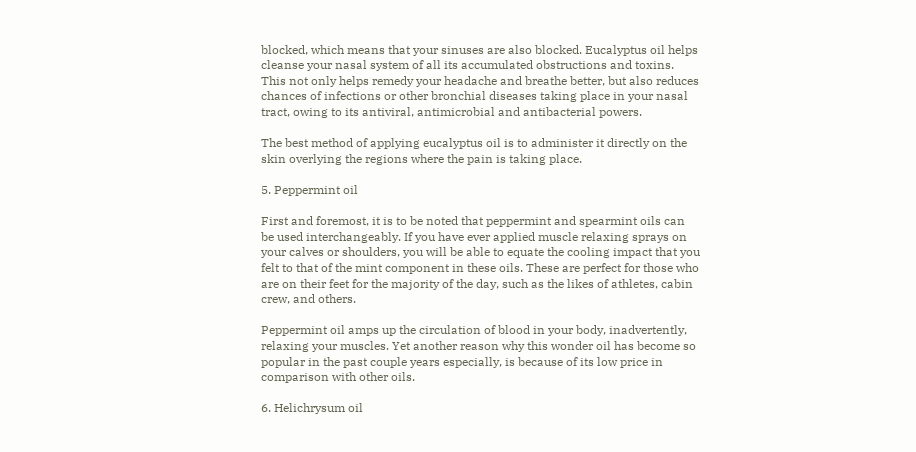blocked, which means that your sinuses are also blocked. Eucalyptus oil helps cleanse your nasal system of all its accumulated obstructions and toxins. This not only helps remedy your headache and breathe better, but also reduces chances of infections or other bronchial diseases taking place in your nasal tract, owing to its antiviral, antimicrobial and antibacterial powers.

The best method of applying eucalyptus oil is to administer it directly on the skin overlying the regions where the pain is taking place.

5. Peppermint oil

First and foremost, it is to be noted that peppermint and spearmint oils can be used interchangeably. If you have ever applied muscle relaxing sprays on your calves or shoulders, you will be able to equate the cooling impact that you felt to that of the mint component in these oils. These are perfect for those who are on their feet for the majority of the day, such as the likes of athletes, cabin crew, and others.

Peppermint oil amps up the circulation of blood in your body, inadvertently, relaxing your muscles. Yet another reason why this wonder oil has become so popular in the past couple years especially, is because of its low price in comparison with other oils.

6. Helichrysum oil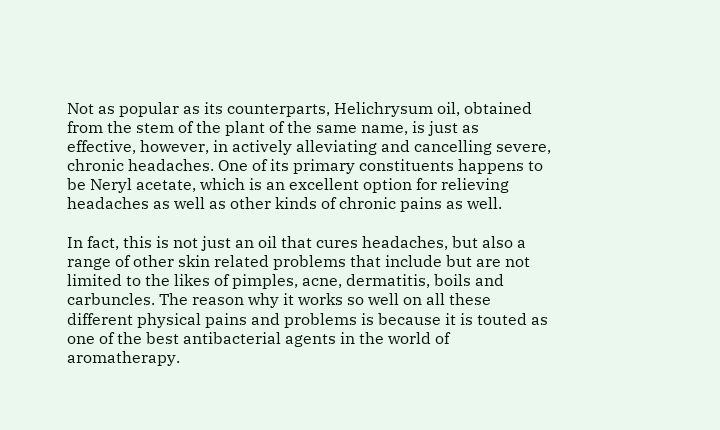Not as popular as its counterparts, Helichrysum oil, obtained from the stem of the plant of the same name, is just as effective, however, in actively alleviating and cancelling severe, chronic headaches. One of its primary constituents happens to be Neryl acetate, which is an excellent option for relieving headaches as well as other kinds of chronic pains as well.

In fact, this is not just an oil that cures headaches, but also a range of other skin related problems that include but are not limited to the likes of pimples, acne, dermatitis, boils and carbuncles. The reason why it works so well on all these different physical pains and problems is because it is touted as one of the best antibacterial agents in the world of aromatherapy.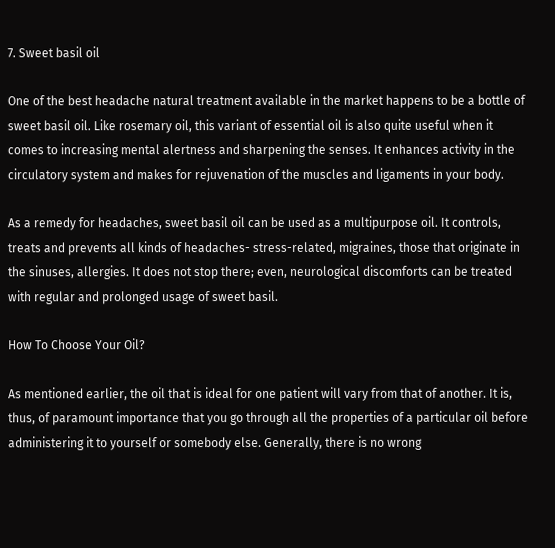7. Sweet basil oil

One of the best headache natural treatment available in the market happens to be a bottle of sweet basil oil. Like rosemary oil, this variant of essential oil is also quite useful when it comes to increasing mental alertness and sharpening the senses. It enhances activity in the circulatory system and makes for rejuvenation of the muscles and ligaments in your body.

As a remedy for headaches, sweet basil oil can be used as a multipurpose oil. It controls, treats and prevents all kinds of headaches- stress-related, migraines, those that originate in the sinuses, allergies. It does not stop there; even, neurological discomforts can be treated with regular and prolonged usage of sweet basil.

How To Choose Your Oil?

As mentioned earlier, the oil that is ideal for one patient will vary from that of another. It is, thus, of paramount importance that you go through all the properties of a particular oil before administering it to yourself or somebody else. Generally, there is no wrong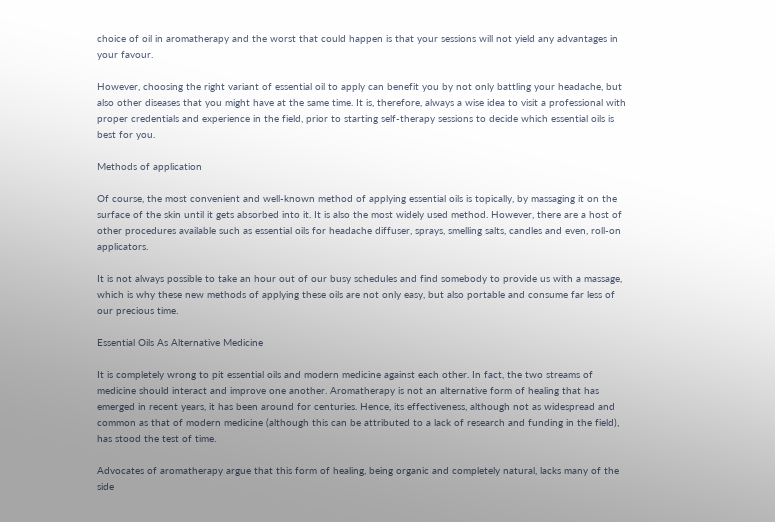choice of oil in aromatherapy and the worst that could happen is that your sessions will not yield any advantages in your favour.

However, choosing the right variant of essential oil to apply can benefit you by not only battling your headache, but also other diseases that you might have at the same time. It is, therefore, always a wise idea to visit a professional with proper credentials and experience in the field, prior to starting self-therapy sessions to decide which essential oils is best for you.

Methods of application

Of course, the most convenient and well-known method of applying essential oils is topically, by massaging it on the surface of the skin until it gets absorbed into it. It is also the most widely used method. However, there are a host of other procedures available such as essential oils for headache diffuser, sprays, smelling salts, candles and even, roll-on applicators.

It is not always possible to take an hour out of our busy schedules and find somebody to provide us with a massage, which is why these new methods of applying these oils are not only easy, but also portable and consume far less of our precious time.

Essential Oils As Alternative Medicine

It is completely wrong to pit essential oils and modern medicine against each other. In fact, the two streams of medicine should interact and improve one another. Aromatherapy is not an alternative form of healing that has emerged in recent years, it has been around for centuries. Hence, its effectiveness, although not as widespread and common as that of modern medicine (although this can be attributed to a lack of research and funding in the field), has stood the test of time.

Advocates of aromatherapy argue that this form of healing, being organic and completely natural, lacks many of the side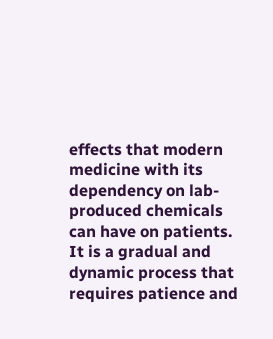effects that modern medicine with its dependency on lab-produced chemicals can have on patients. It is a gradual and dynamic process that requires patience and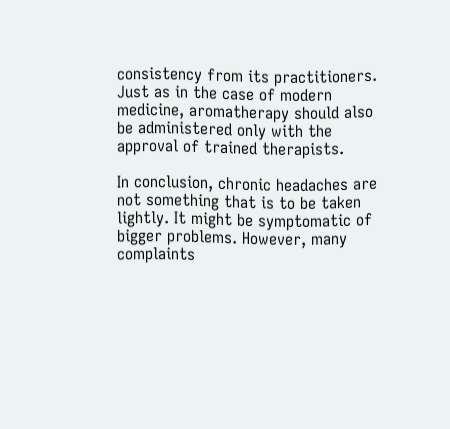consistency from its practitioners. Just as in the case of modern medicine, aromatherapy should also be administered only with the approval of trained therapists.

In conclusion, chronic headaches are not something that is to be taken lightly. It might be symptomatic of bigger problems. However, many complaints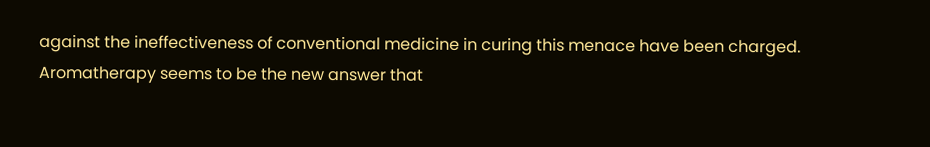against the ineffectiveness of conventional medicine in curing this menace have been charged. Aromatherapy seems to be the new answer that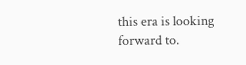this era is looking forward to.